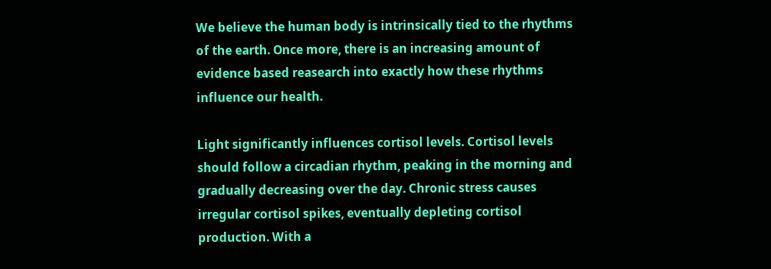We believe the human body is intrinsically tied to the rhythms of the earth. Once more, there is an increasing amount of evidence based reasearch into exactly how these rhythms influence our health.

Light significantly influences cortisol levels. Cortisol levels should follow a circadian rhythm, peaking in the morning and gradually decreasing over the day. Chronic stress causes irregular cortisol spikes, eventually depleting cortisol production. With a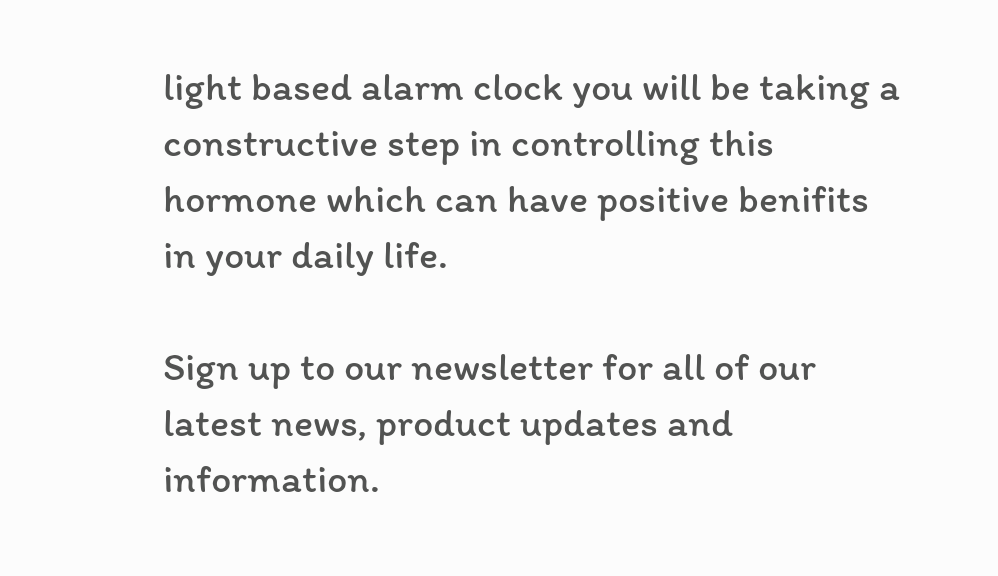light based alarm clock you will be taking a constructive step in controlling this hormone which can have positive benifits in your daily life.

Sign up to our newsletter for all of our latest news, product updates and information.